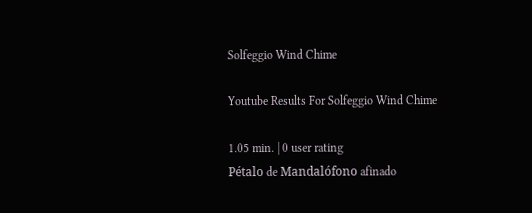Solfeggio Wind Chime

Youtube Results For Solfeggio Wind Chime

1.05 min. | 0 user rating
Pétalo de Mandalófono afinado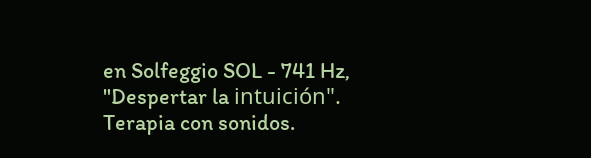en Solfeggio SOL - 741 Hz, "Despertar la intuición". Terapia con sonidos.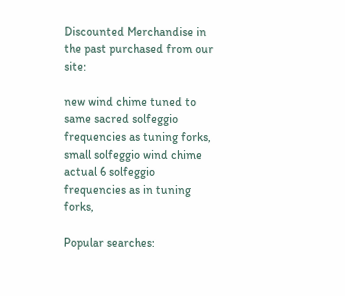Discounted Merchandise in the past purchased from our site:

new wind chime tuned to same sacred solfeggio frequencies as tuning forks, small solfeggio wind chime actual 6 solfeggio frequencies as in tuning forks,

Popular searches: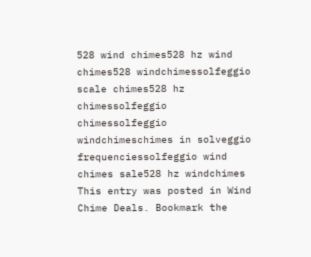528 wind chimes528 hz wind chimes528 windchimessolfeggio scale chimes528 hz chimessolfeggio chimessolfeggio windchimeschimes in solveggio frequenciessolfeggio wind chimes sale528 hz windchimes
This entry was posted in Wind Chime Deals. Bookmark the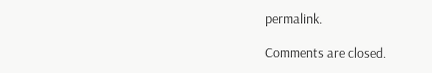permalink.

Comments are closed.